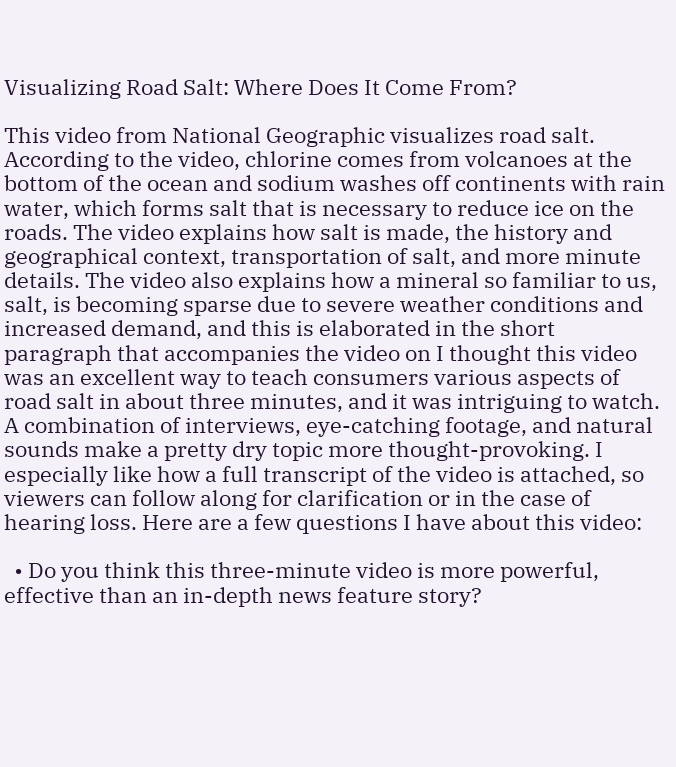Visualizing Road Salt: Where Does It Come From?

This video from National Geographic visualizes road salt. According to the video, chlorine comes from volcanoes at the bottom of the ocean and sodium washes off continents with rain water, which forms salt that is necessary to reduce ice on the roads. The video explains how salt is made, the history and geographical context, transportation of salt, and more minute details. The video also explains how a mineral so familiar to us, salt, is becoming sparse due to severe weather conditions and increased demand, and this is elaborated in the short paragraph that accompanies the video on I thought this video was an excellent way to teach consumers various aspects of road salt in about three minutes, and it was intriguing to watch. A combination of interviews, eye-catching footage, and natural sounds make a pretty dry topic more thought-provoking. I especially like how a full transcript of the video is attached, so viewers can follow along for clarification or in the case of hearing loss. Here are a few questions I have about this video:

  • Do you think this three-minute video is more powerful, effective than an in-depth news feature story?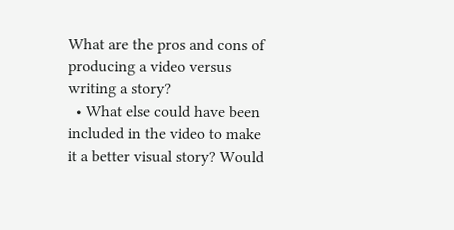What are the pros and cons of producing a video versus writing a story?
  • What else could have been included in the video to make it a better visual story? Would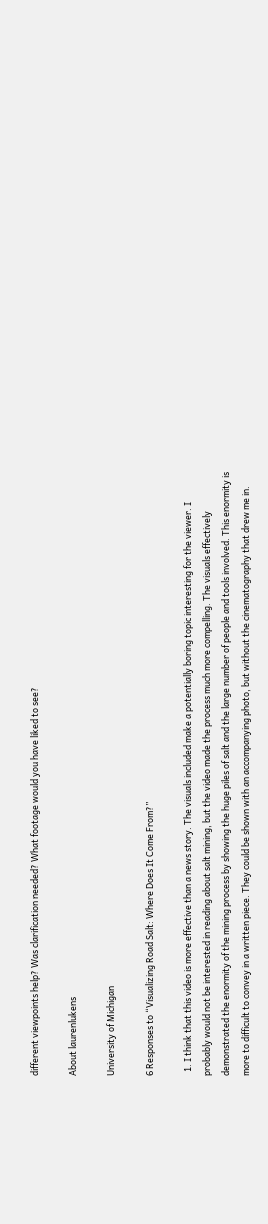different viewpoints help? Was clarification needed? What footage would you have liked to see?

About laurenlukens

University of Michigan

6 Responses to “Visualizing Road Salt: Where Does It Come From?”

  1. I think that this video is more effective than a news story. The visuals included make a potentially boring topic interesting for the viewer. I probably would not be interested in reading about salt mining, but the video made the process much more compelling. The visuals effectively demonstrated the enormity of the mining process by showing the huge piles of salt and the large number of people and tools involved. This enormity is more to difficult to convey in a written piece. They could be shown with an accompanying photo, but without the cinematography that drew me in.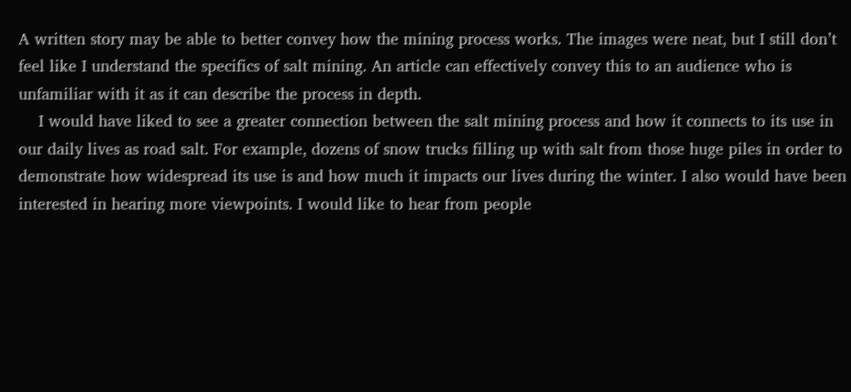A written story may be able to better convey how the mining process works. The images were neat, but I still don’t feel like I understand the specifics of salt mining. An article can effectively convey this to an audience who is unfamiliar with it as it can describe the process in depth.
    I would have liked to see a greater connection between the salt mining process and how it connects to its use in our daily lives as road salt. For example, dozens of snow trucks filling up with salt from those huge piles in order to demonstrate how widespread its use is and how much it impacts our lives during the winter. I also would have been interested in hearing more viewpoints. I would like to hear from people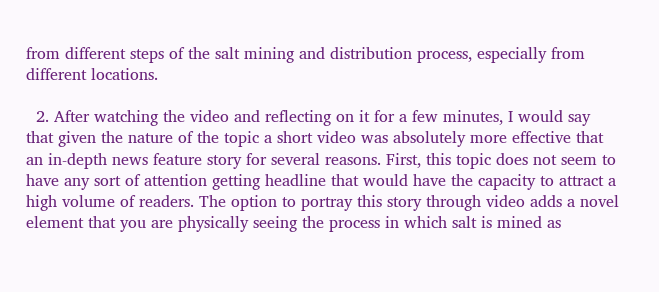from different steps of the salt mining and distribution process, especially from different locations.

  2. After watching the video and reflecting on it for a few minutes, I would say that given the nature of the topic a short video was absolutely more effective that an in-depth news feature story for several reasons. First, this topic does not seem to have any sort of attention getting headline that would have the capacity to attract a high volume of readers. The option to portray this story through video adds a novel element that you are physically seeing the process in which salt is mined as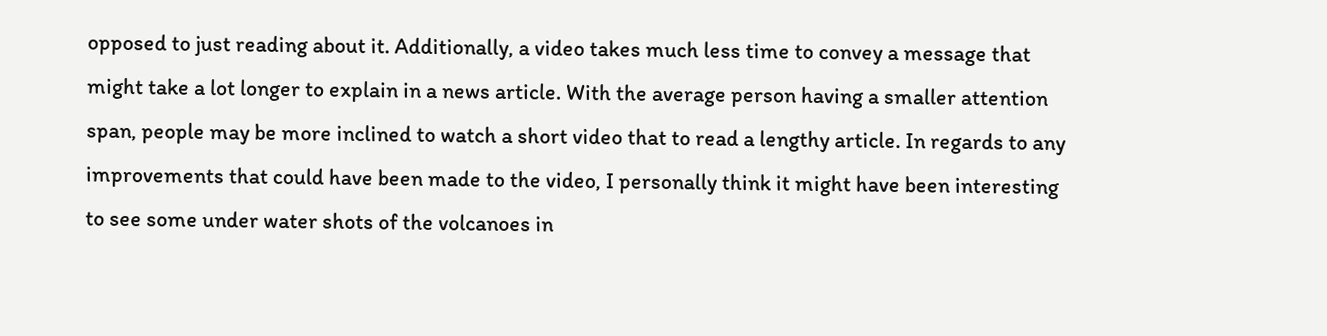opposed to just reading about it. Additionally, a video takes much less time to convey a message that might take a lot longer to explain in a news article. With the average person having a smaller attention span, people may be more inclined to watch a short video that to read a lengthy article. In regards to any improvements that could have been made to the video, I personally think it might have been interesting to see some under water shots of the volcanoes in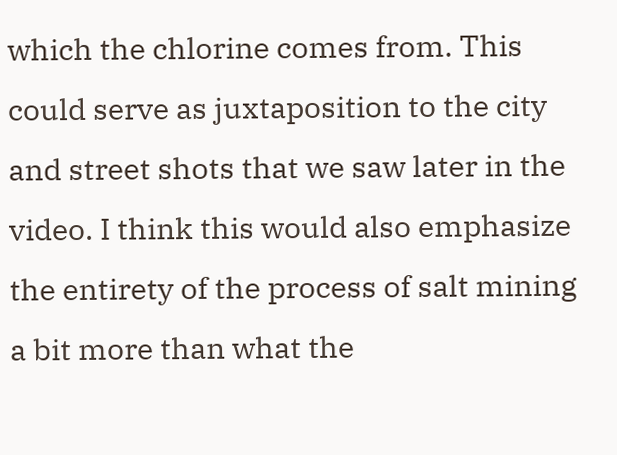which the chlorine comes from. This could serve as juxtaposition to the city and street shots that we saw later in the video. I think this would also emphasize the entirety of the process of salt mining a bit more than what the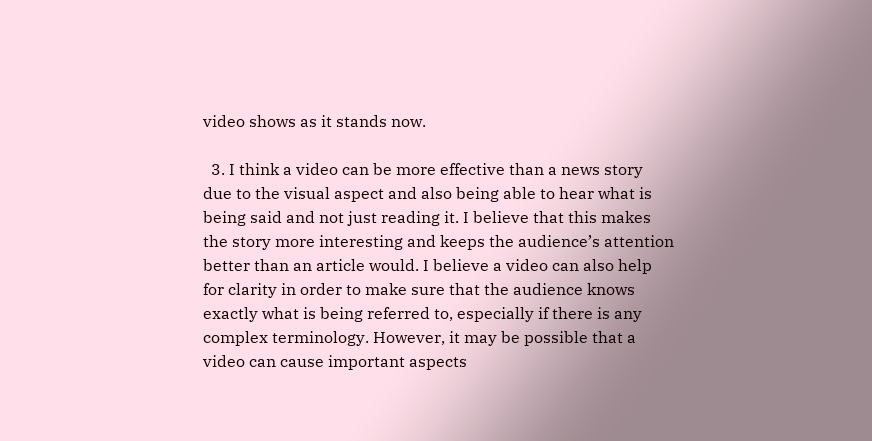video shows as it stands now.

  3. I think a video can be more effective than a news story due to the visual aspect and also being able to hear what is being said and not just reading it. I believe that this makes the story more interesting and keeps the audience’s attention better than an article would. I believe a video can also help for clarity in order to make sure that the audience knows exactly what is being referred to, especially if there is any complex terminology. However, it may be possible that a video can cause important aspects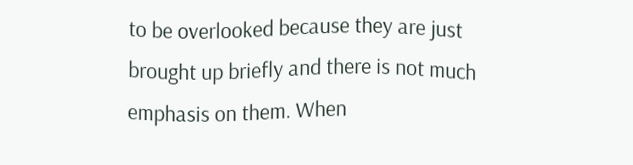to be overlooked because they are just brought up briefly and there is not much emphasis on them. When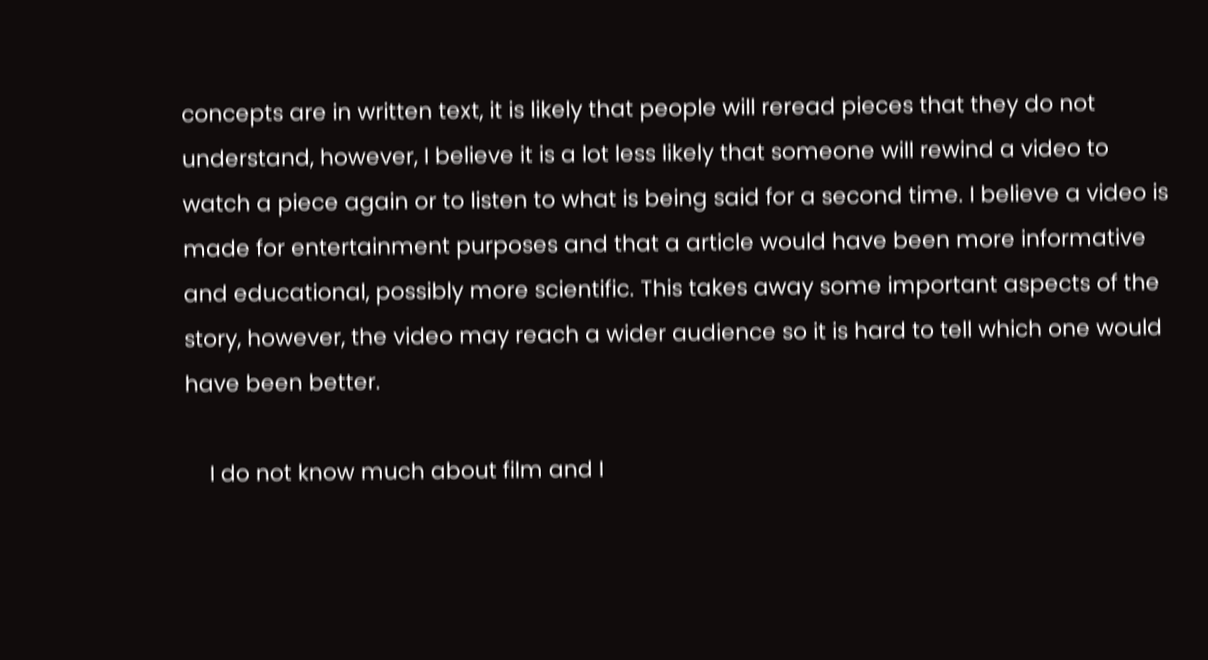concepts are in written text, it is likely that people will reread pieces that they do not understand, however, I believe it is a lot less likely that someone will rewind a video to watch a piece again or to listen to what is being said for a second time. I believe a video is made for entertainment purposes and that a article would have been more informative and educational, possibly more scientific. This takes away some important aspects of the story, however, the video may reach a wider audience so it is hard to tell which one would have been better.

    I do not know much about film and I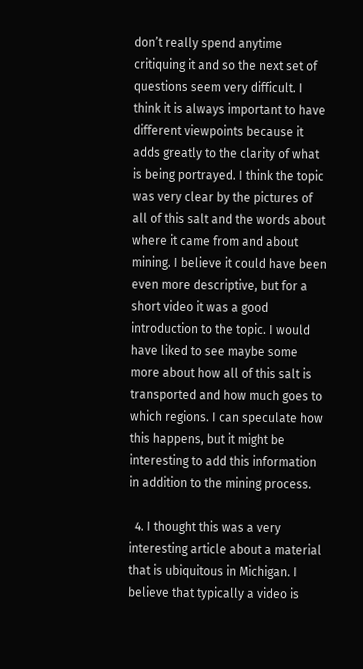don’t really spend anytime critiquing it and so the next set of questions seem very difficult. I think it is always important to have different viewpoints because it adds greatly to the clarity of what is being portrayed. I think the topic was very clear by the pictures of all of this salt and the words about where it came from and about mining. I believe it could have been even more descriptive, but for a short video it was a good introduction to the topic. I would have liked to see maybe some more about how all of this salt is transported and how much goes to which regions. I can speculate how this happens, but it might be interesting to add this information in addition to the mining process.

  4. I thought this was a very interesting article about a material that is ubiquitous in Michigan. I believe that typically a video is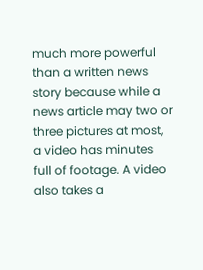much more powerful than a written news story because while a news article may two or three pictures at most, a video has minutes full of footage. A video also takes a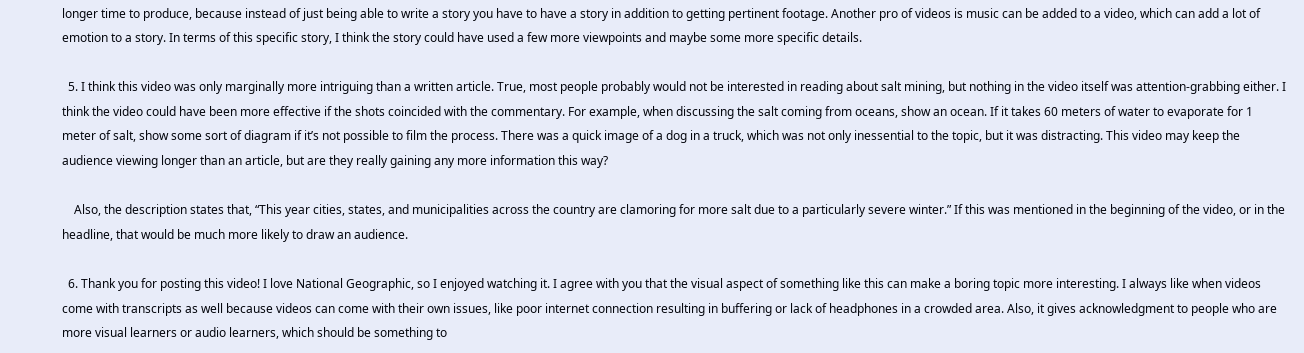longer time to produce, because instead of just being able to write a story you have to have a story in addition to getting pertinent footage. Another pro of videos is music can be added to a video, which can add a lot of emotion to a story. In terms of this specific story, I think the story could have used a few more viewpoints and maybe some more specific details.

  5. I think this video was only marginally more intriguing than a written article. True, most people probably would not be interested in reading about salt mining, but nothing in the video itself was attention-grabbing either. I think the video could have been more effective if the shots coincided with the commentary. For example, when discussing the salt coming from oceans, show an ocean. If it takes 60 meters of water to evaporate for 1 meter of salt, show some sort of diagram if it’s not possible to film the process. There was a quick image of a dog in a truck, which was not only inessential to the topic, but it was distracting. This video may keep the audience viewing longer than an article, but are they really gaining any more information this way?

    Also, the description states that, “This year cities, states, and municipalities across the country are clamoring for more salt due to a particularly severe winter.” If this was mentioned in the beginning of the video, or in the headline, that would be much more likely to draw an audience.

  6. Thank you for posting this video! I love National Geographic, so I enjoyed watching it. I agree with you that the visual aspect of something like this can make a boring topic more interesting. I always like when videos come with transcripts as well because videos can come with their own issues, like poor internet connection resulting in buffering or lack of headphones in a crowded area. Also, it gives acknowledgment to people who are more visual learners or audio learners, which should be something to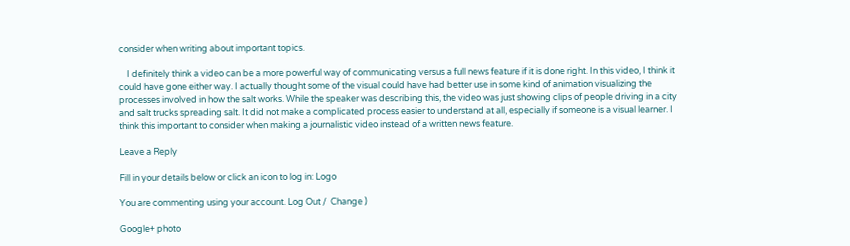consider when writing about important topics.

    I definitely think a video can be a more powerful way of communicating versus a full news feature if it is done right. In this video, I think it could have gone either way. I actually thought some of the visual could have had better use in some kind of animation visualizing the processes involved in how the salt works. While the speaker was describing this, the video was just showing clips of people driving in a city and salt trucks spreading salt. It did not make a complicated process easier to understand at all, especially if someone is a visual learner. I think this important to consider when making a journalistic video instead of a written news feature.

Leave a Reply

Fill in your details below or click an icon to log in: Logo

You are commenting using your account. Log Out /  Change )

Google+ photo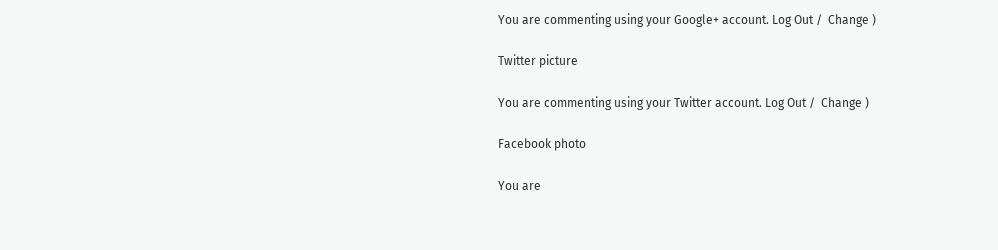You are commenting using your Google+ account. Log Out /  Change )

Twitter picture

You are commenting using your Twitter account. Log Out /  Change )

Facebook photo

You are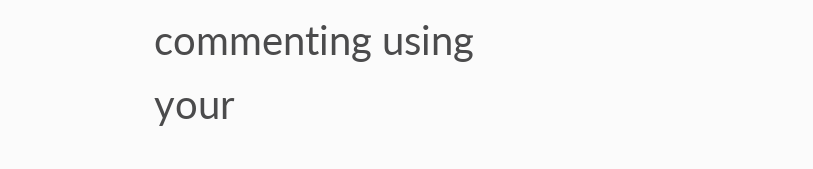commenting using your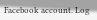Facebook account. Log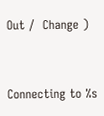Out /  Change )


Connecting to %s